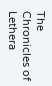The Chronicles of Lethera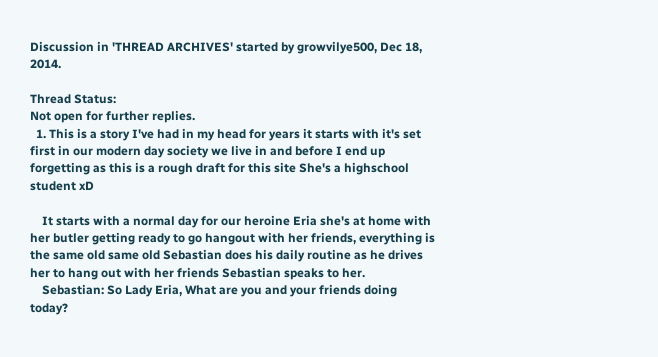Discussion in 'THREAD ARCHIVES' started by growvilye500, Dec 18, 2014.

Thread Status:
Not open for further replies.
  1. This is a story I've had in my head for years it starts with it's set first in our modern day society we live in and before I end up forgetting as this is a rough draft for this site She's a highschool student xD

    It starts with a normal day for our heroine Eria she's at home with her butler getting ready to go hangout with her friends, everything is the same old same old Sebastian does his daily routine as he drives her to hang out with her friends Sebastian speaks to her.
    Sebastian: So Lady Eria, What are you and your friends doing today?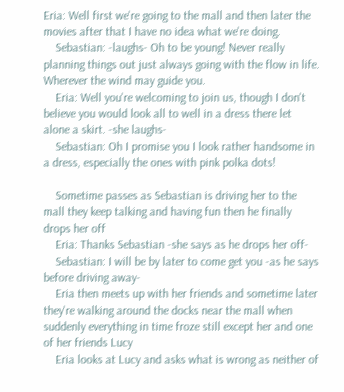Eria: Well first we're going to the mall and then later the movies after that I have no idea what we're doing.
    Sebastian: -laughs- Oh to be young! Never really planning things out just always going with the flow in life. Wherever the wind may guide you.
    Eria: Well you're welcoming to join us, though I don't believe you would look all to well in a dress there let alone a skirt. -she laughs-
    Sebastian: Oh I promise you I look rather handsome in a dress, especially the ones with pink polka dots!

    Sometime passes as Sebastian is driving her to the mall they keep talking and having fun then he finally drops her off
    Eria: Thanks Sebastian -she says as he drops her off-
    Sebastian: I will be by later to come get you -as he says before driving away-
    Eria then meets up with her friends and sometime later they're walking around the docks near the mall when suddenly everything in time froze still except her and one of her friends Lucy
    Eria looks at Lucy and asks what is wrong as neither of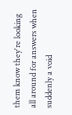them know they're looking all around for answers when suddenly a void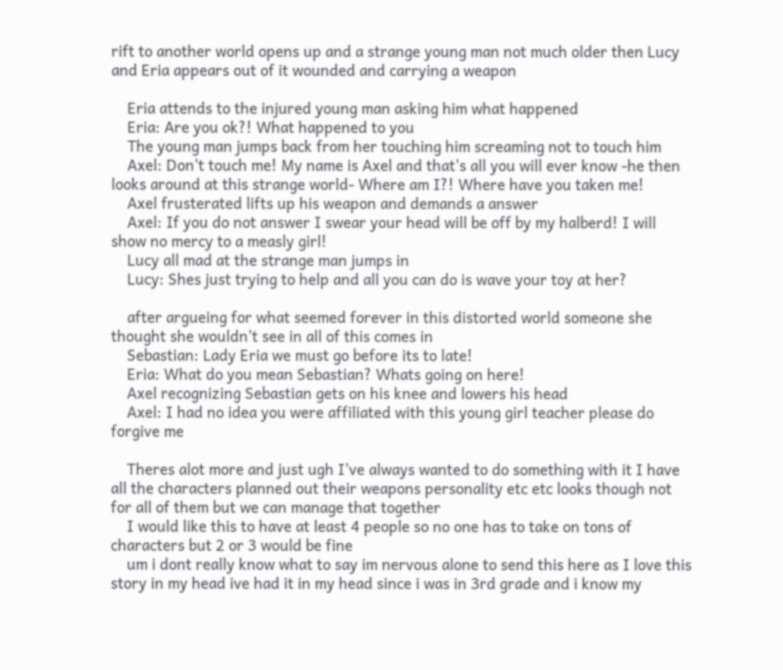rift to another world opens up and a strange young man not much older then Lucy and Eria appears out of it wounded and carrying a weapon

    Eria attends to the injured young man asking him what happened
    Eria: Are you ok?! What happened to you
    The young man jumps back from her touching him screaming not to touch him
    Axel: Don't touch me! My name is Axel and that's all you will ever know -he then looks around at this strange world- Where am I?! Where have you taken me!
    Axel frusterated lifts up his weapon and demands a answer
    Axel: If you do not answer I swear your head will be off by my halberd! I will show no mercy to a measly girl!
    Lucy all mad at the strange man jumps in
    Lucy: Shes just trying to help and all you can do is wave your toy at her?

    after argueing for what seemed forever in this distorted world someone she thought she wouldn't see in all of this comes in
    Sebastian: Lady Eria we must go before its to late!
    Eria: What do you mean Sebastian? Whats going on here!
    Axel recognizing Sebastian gets on his knee and lowers his head
    Axel: I had no idea you were affiliated with this young girl teacher please do forgive me

    Theres alot more and just ugh I've always wanted to do something with it I have all the characters planned out their weapons personality etc etc looks though not for all of them but we can manage that together
    I would like this to have at least 4 people so no one has to take on tons of characters but 2 or 3 would be fine
    um i dont really know what to say im nervous alone to send this here as I love this story in my head ive had it in my head since i was in 3rd grade and i know my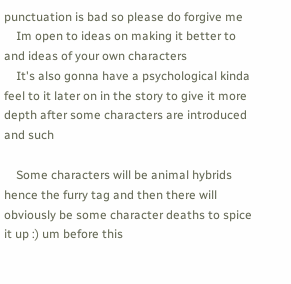punctuation is bad so please do forgive me
    Im open to ideas on making it better to and ideas of your own characters
    It's also gonna have a psychological kinda feel to it later on in the story to give it more depth after some characters are introduced and such

    Some characters will be animal hybrids hence the furry tag and then there will obviously be some character deaths to spice it up :) um before this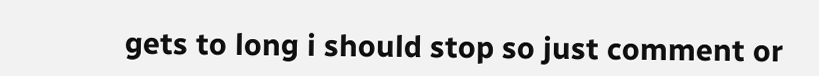gets to long i should stop so just comment or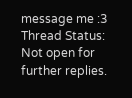message me :3
Thread Status:
Not open for further replies.